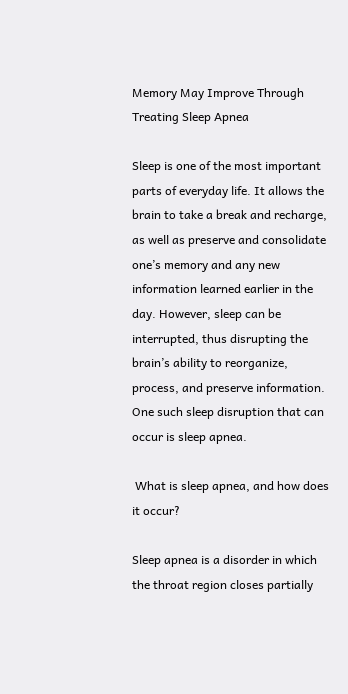Memory May Improve Through Treating Sleep Apnea

Sleep is one of the most important parts of everyday life. It allows the brain to take a break and recharge, as well as preserve and consolidate one’s memory and any new information learned earlier in the day. However, sleep can be interrupted, thus disrupting the brain’s ability to reorganize, process, and preserve information. One such sleep disruption that can occur is sleep apnea.

 What is sleep apnea, and how does it occur?

Sleep apnea is a disorder in which the throat region closes partially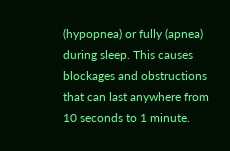(hypopnea) or fully (apnea) during sleep. This causes blockages and obstructions that can last anywhere from 10 seconds to 1 minute.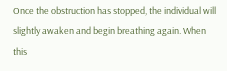Once the obstruction has stopped, the individual will slightly awaken and begin breathing again. When this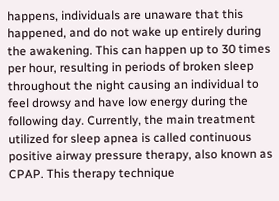happens, individuals are unaware that this happened, and do not wake up entirely during the awakening. This can happen up to 30 times per hour, resulting in periods of broken sleep throughout the night causing an individual to feel drowsy and have low energy during the following day. Currently, the main treatment utilized for sleep apnea is called continuous positive airway pressure therapy, also known as CPAP. This therapy technique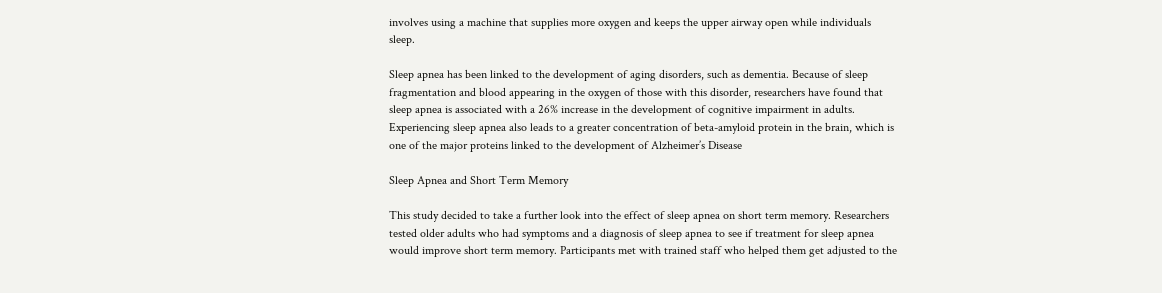involves using a machine that supplies more oxygen and keeps the upper airway open while individuals sleep.

Sleep apnea has been linked to the development of aging disorders, such as dementia. Because of sleep fragmentation and blood appearing in the oxygen of those with this disorder, researchers have found that sleep apnea is associated with a 26% increase in the development of cognitive impairment in adults. Experiencing sleep apnea also leads to a greater concentration of beta-amyloid protein in the brain, which is one of the major proteins linked to the development of Alzheimer’s Disease

Sleep Apnea and Short Term Memory

This study decided to take a further look into the effect of sleep apnea on short term memory. Researchers tested older adults who had symptoms and a diagnosis of sleep apnea to see if treatment for sleep apnea would improve short term memory. Participants met with trained staff who helped them get adjusted to the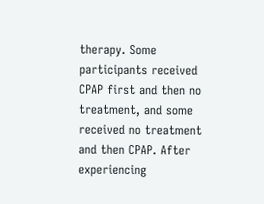therapy. Some participants received CPAP first and then no treatment, and some received no treatment and then CPAP. After experiencing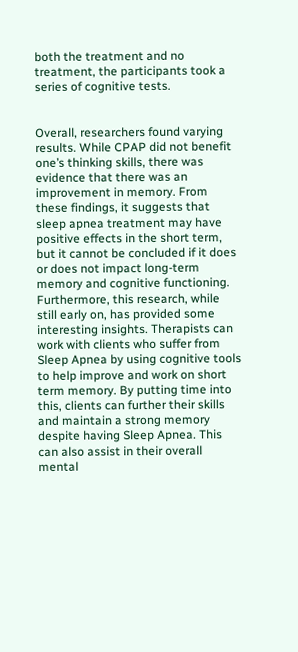both the treatment and no treatment, the participants took a series of cognitive tests.


Overall, researchers found varying results. While CPAP did not benefit one’s thinking skills, there was evidence that there was an improvement in memory. From these findings, it suggests that sleep apnea treatment may have positive effects in the short term, but it cannot be concluded if it does or does not impact long-term memory and cognitive functioning. Furthermore, this research, while still early on, has provided some interesting insights. Therapists can work with clients who suffer from Sleep Apnea by using cognitive tools to help improve and work on short term memory. By putting time into this, clients can further their skills and maintain a strong memory despite having Sleep Apnea. This can also assist in their overall mental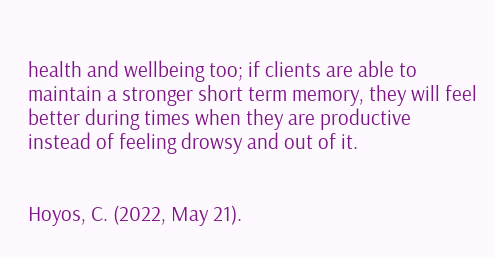health and wellbeing too; if clients are able to maintain a stronger short term memory, they will feel better during times when they are productive instead of feeling drowsy and out of it.


Hoyos, C. (2022, May 21).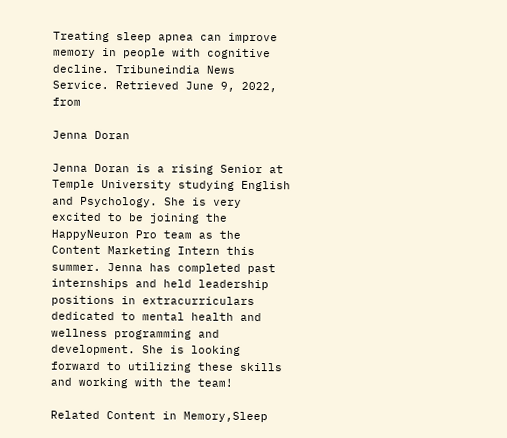Treating sleep apnea can improve memory in people with cognitive decline. Tribuneindia News Service. Retrieved June 9, 2022, from

Jenna Doran

Jenna Doran is a rising Senior at Temple University studying English and Psychology. She is very excited to be joining the HappyNeuron Pro team as the Content Marketing Intern this summer. Jenna has completed past internships and held leadership positions in extracurriculars dedicated to mental health and wellness programming and development. She is looking forward to utilizing these skills and working with the team!

Related Content in Memory,Sleep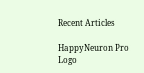Recent Articles

HappyNeuron Pro Logo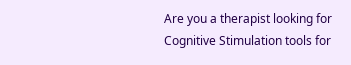Are you a therapist looking for Cognitive Stimulation tools for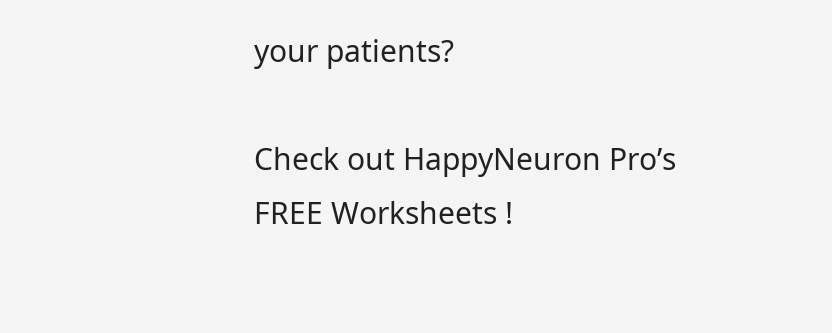your patients?

Check out HappyNeuron Pro’s FREE Worksheets !